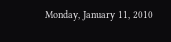Monday, January 11, 2010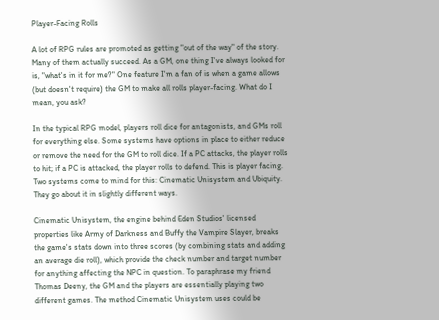Player-Facing Rolls

A lot of RPG rules are promoted as getting "out of the way" of the story. Many of them actually succeed. As a GM, one thing I've always looked for is, "what's in it for me?" One feature I'm a fan of is when a game allows (but doesn't require) the GM to make all rolls player-facing. What do I mean, you ask?

In the typical RPG model, players roll dice for antagonists, and GMs roll for everything else. Some systems have options in place to either reduce or remove the need for the GM to roll dice. If a PC attacks, the player rolls to hit; if a PC is attacked, the player rolls to defend. This is player facing. Two systems come to mind for this: Cinematic Unisystem and Ubiquity. They go about it in slightly different ways.

Cinematic Unisystem, the engine behind Eden Studios' licensed properties like Army of Darkness and Buffy the Vampire Slayer, breaks the game's stats down into three scores (by combining stats and adding an average die roll), which provide the check number and target number for anything affecting the NPC in question. To paraphrase my friend Thomas Deeny, the GM and the players are essentially playing two different games. The method Cinematic Unisystem uses could be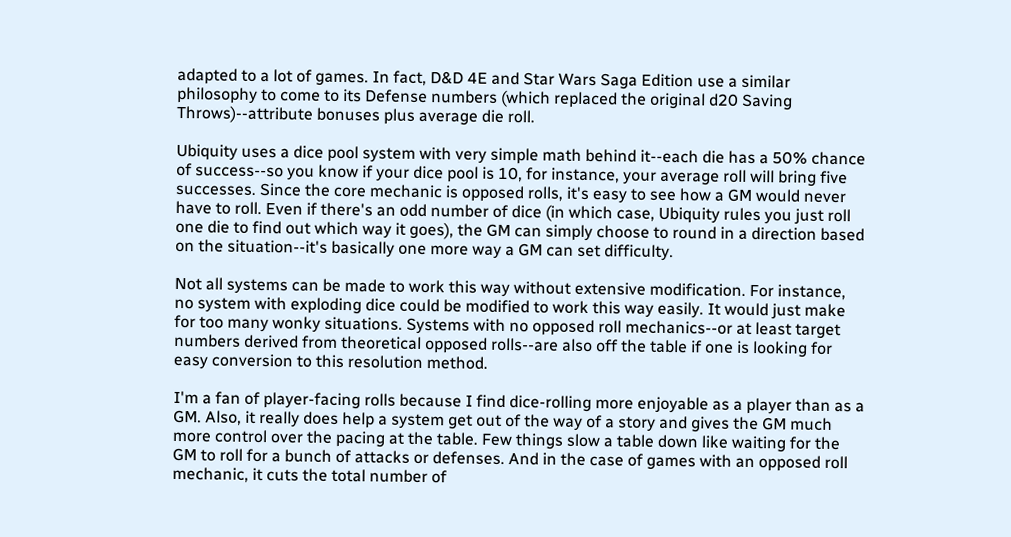adapted to a lot of games. In fact, D&D 4E and Star Wars Saga Edition use a similar philosophy to come to its Defense numbers (which replaced the original d20 Saving Throws)--attribute bonuses plus average die roll.

Ubiquity uses a dice pool system with very simple math behind it--each die has a 50% chance of success--so you know if your dice pool is 10, for instance, your average roll will bring five successes. Since the core mechanic is opposed rolls, it's easy to see how a GM would never have to roll. Even if there's an odd number of dice (in which case, Ubiquity rules you just roll one die to find out which way it goes), the GM can simply choose to round in a direction based on the situation--it's basically one more way a GM can set difficulty.

Not all systems can be made to work this way without extensive modification. For instance, no system with exploding dice could be modified to work this way easily. It would just make for too many wonky situations. Systems with no opposed roll mechanics--or at least target numbers derived from theoretical opposed rolls--are also off the table if one is looking for easy conversion to this resolution method.

I'm a fan of player-facing rolls because I find dice-rolling more enjoyable as a player than as a GM. Also, it really does help a system get out of the way of a story and gives the GM much more control over the pacing at the table. Few things slow a table down like waiting for the GM to roll for a bunch of attacks or defenses. And in the case of games with an opposed roll mechanic, it cuts the total number of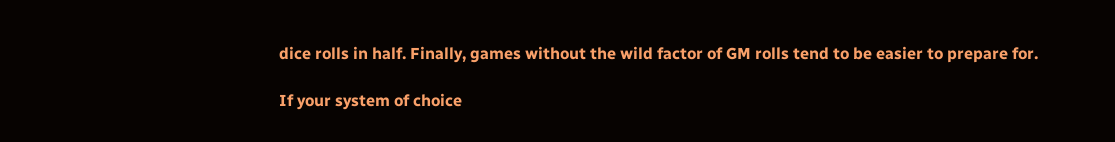dice rolls in half. Finally, games without the wild factor of GM rolls tend to be easier to prepare for.

If your system of choice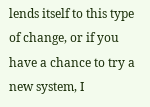lends itself to this type of change, or if you have a chance to try a new system, I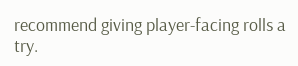recommend giving player-facing rolls a try.